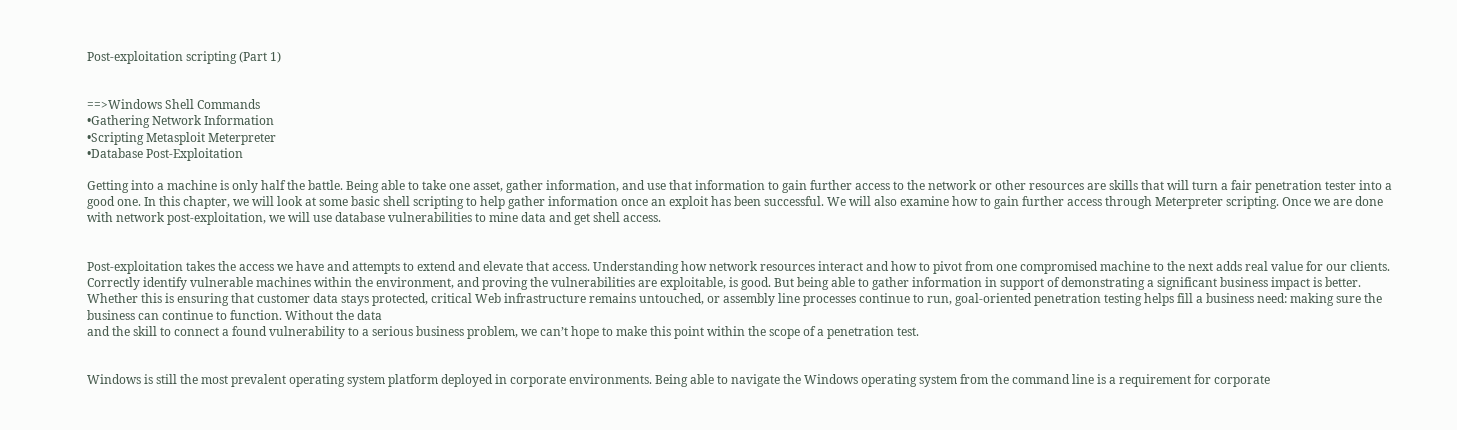Post-exploitation scripting (Part 1)


==>Windows Shell Commands
•Gathering Network Information
•Scripting Metasploit Meterpreter
•Database Post-Exploitation

Getting into a machine is only half the battle. Being able to take one asset, gather information, and use that information to gain further access to the network or other resources are skills that will turn a fair penetration tester into a good one. In this chapter, we will look at some basic shell scripting to help gather information once an exploit has been successful. We will also examine how to gain further access through Meterpreter scripting. Once we are done with network post-exploitation, we will use database vulnerabilities to mine data and get shell access.


Post-exploitation takes the access we have and attempts to extend and elevate that access. Understanding how network resources interact and how to pivot from one compromised machine to the next adds real value for our clients. Correctly identify vulnerable machines within the environment, and proving the vulnerabilities are exploitable, is good. But being able to gather information in support of demonstrating a significant business impact is better. Whether this is ensuring that customer data stays protected, critical Web infrastructure remains untouched, or assembly line processes continue to run, goal-oriented penetration testing helps fill a business need: making sure the business can continue to function. Without the data
and the skill to connect a found vulnerability to a serious business problem, we can’t hope to make this point within the scope of a penetration test.


Windows is still the most prevalent operating system platform deployed in corporate environments. Being able to navigate the Windows operating system from the command line is a requirement for corporate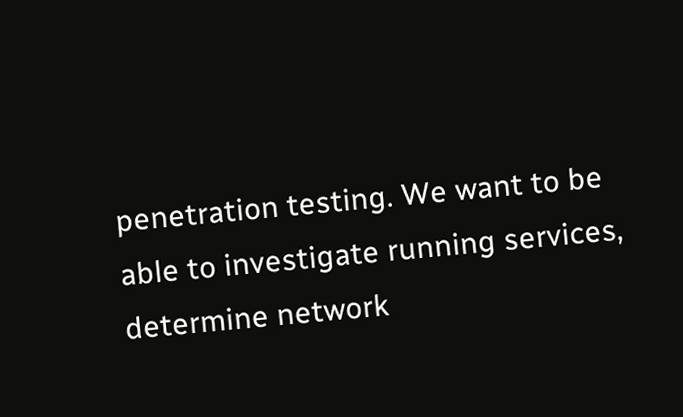penetration testing. We want to be able to investigate running services, determine network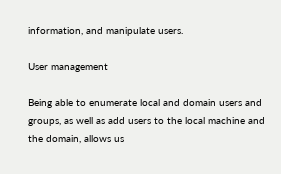information, and manipulate users.

User management

Being able to enumerate local and domain users and groups, as well as add users to the local machine and the domain, allows us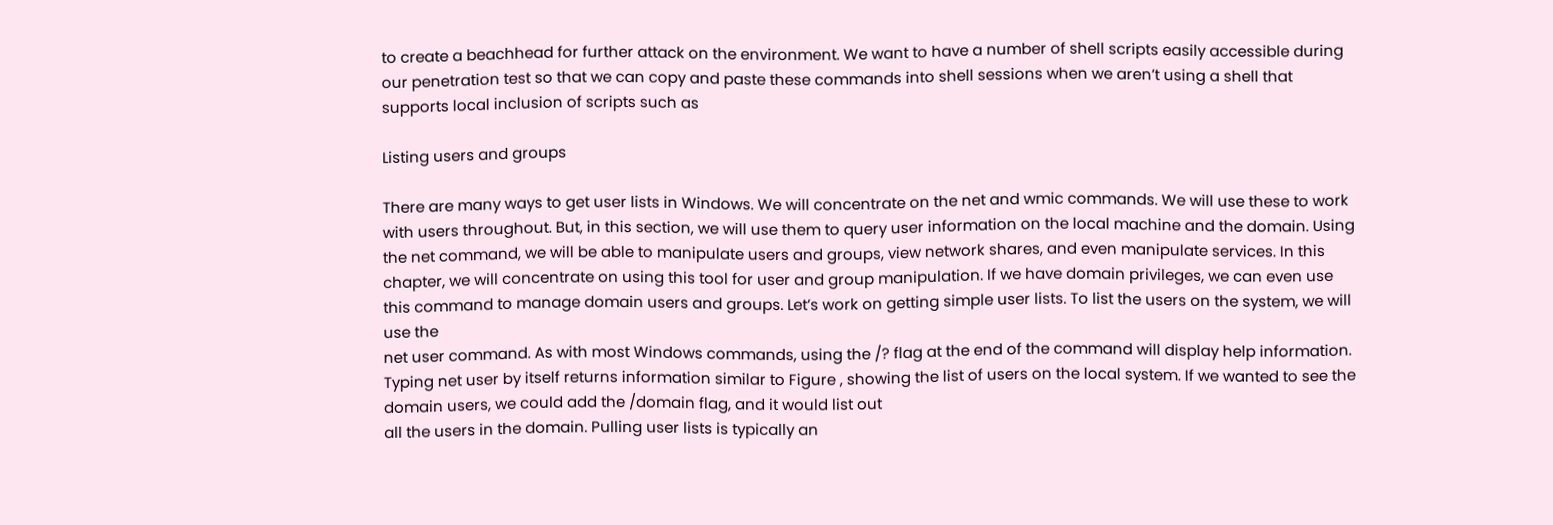to create a beachhead for further attack on the environment. We want to have a number of shell scripts easily accessible during our penetration test so that we can copy and paste these commands into shell sessions when we aren’t using a shell that supports local inclusion of scripts such as

Listing users and groups

There are many ways to get user lists in Windows. We will concentrate on the net and wmic commands. We will use these to work with users throughout. But, in this section, we will use them to query user information on the local machine and the domain. Using the net command, we will be able to manipulate users and groups, view network shares, and even manipulate services. In this chapter, we will concentrate on using this tool for user and group manipulation. If we have domain privileges, we can even use this command to manage domain users and groups. Let’s work on getting simple user lists. To list the users on the system, we will use the
net user command. As with most Windows commands, using the /? flag at the end of the command will display help information. Typing net user by itself returns information similar to Figure , showing the list of users on the local system. If we wanted to see the domain users, we could add the /domain flag, and it would list out
all the users in the domain. Pulling user lists is typically an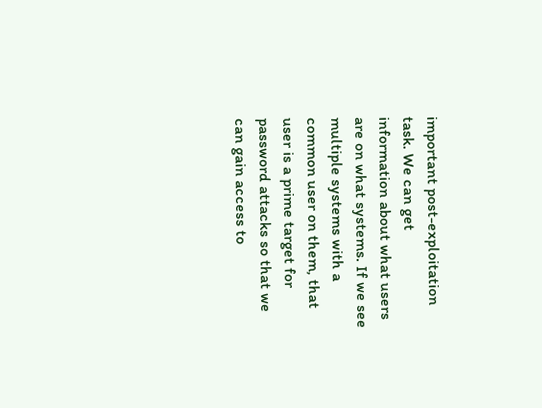important post-exploitation task. We can get
information about what users are on what systems. If we see multiple systems with a common user on them, that user is a prime target for password attacks so that we can gain access to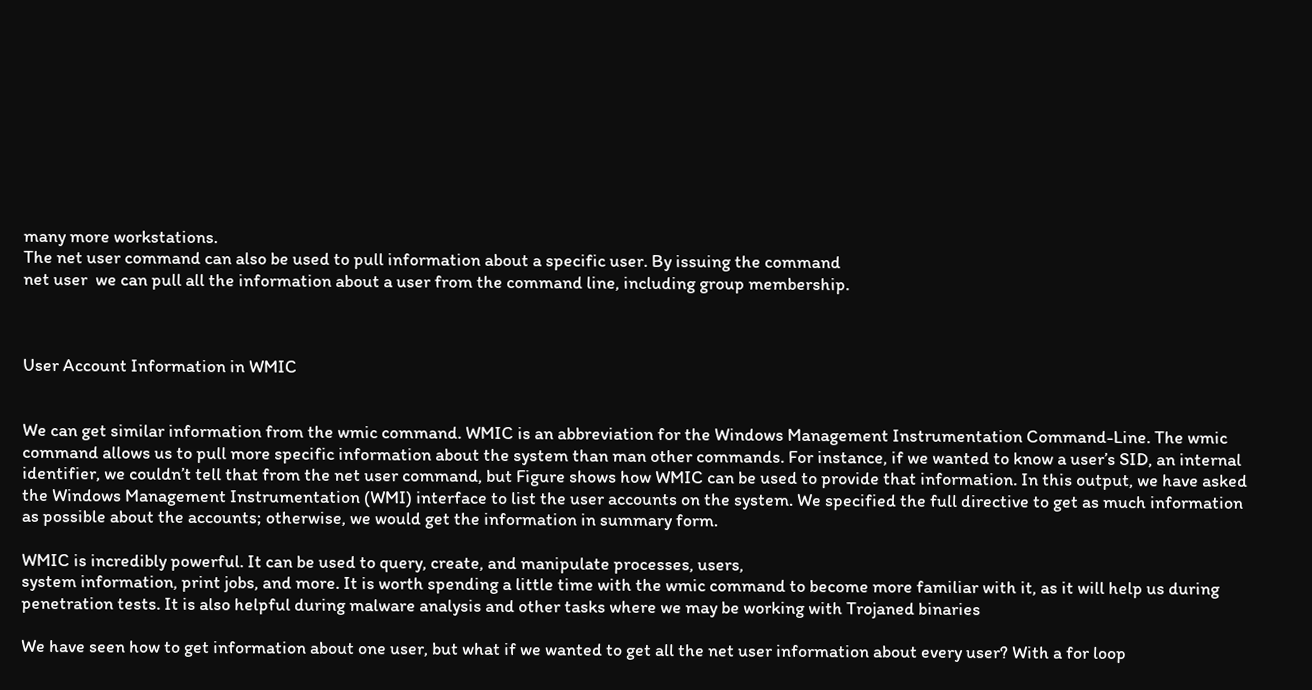many more workstations.
The net user command can also be used to pull information about a specific user. By issuing the command
net user  we can pull all the information about a user from the command line, including group membership.



User Account Information in WMIC


We can get similar information from the wmic command. WMIC is an abbreviation for the Windows Management Instrumentation Command-Line. The wmic command allows us to pull more specific information about the system than man other commands. For instance, if we wanted to know a user’s SID, an internal
identifier, we couldn’t tell that from the net user command, but Figure shows how WMIC can be used to provide that information. In this output, we have asked the Windows Management Instrumentation (WMI) interface to list the user accounts on the system. We specified the full directive to get as much information as possible about the accounts; otherwise, we would get the information in summary form.

WMIC is incredibly powerful. It can be used to query, create, and manipulate processes, users,
system information, print jobs, and more. It is worth spending a little time with the wmic command to become more familiar with it, as it will help us during penetration tests. It is also helpful during malware analysis and other tasks where we may be working with Trojaned binaries

We have seen how to get information about one user, but what if we wanted to get all the net user information about every user? With a for loop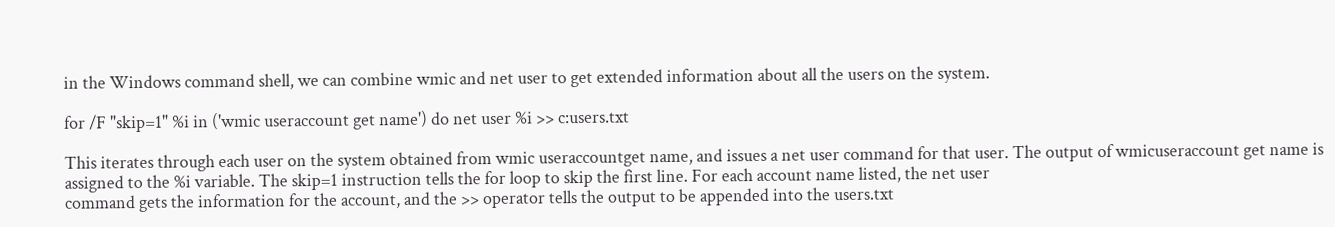in the Windows command shell, we can combine wmic and net user to get extended information about all the users on the system.

for /F "skip=1" %i in ('wmic useraccount get name') do net user %i >> c:users.txt

This iterates through each user on the system obtained from wmic useraccountget name, and issues a net user command for that user. The output of wmicuseraccount get name is assigned to the %i variable. The skip=1 instruction tells the for loop to skip the first line. For each account name listed, the net user
command gets the information for the account, and the >> operator tells the output to be appended into the users.txt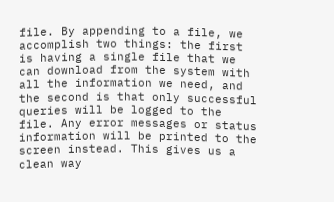file. By appending to a file, we accomplish two things: the first is having a single file that we can download from the system with all the information we need, and the second is that only successful queries will be logged to the file. Any error messages or status information will be printed to the screen instead. This gives us a clean way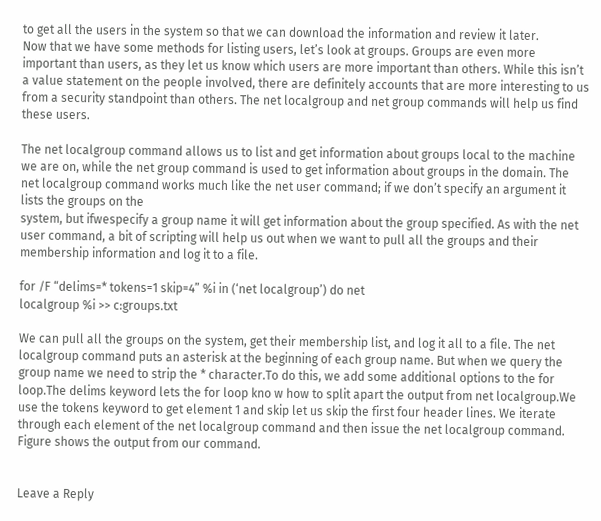to get all the users in the system so that we can download the information and review it later.
Now that we have some methods for listing users, let’s look at groups. Groups are even more important than users, as they let us know which users are more important than others. While this isn’t a value statement on the people involved, there are definitely accounts that are more interesting to us from a security standpoint than others. The net localgroup and net group commands will help us find these users.

The net localgroup command allows us to list and get information about groups local to the machine we are on, while the net group command is used to get information about groups in the domain. The net localgroup command works much like the net user command; if we don’t specify an argument it lists the groups on the
system, but ifwespecify a group name it will get information about the group specified. As with the net user command, a bit of scripting will help us out when we want to pull all the groups and their membership information and log it to a file.

for /F “delims=* tokens=1 skip=4” %i in (‘net localgroup’) do net
localgroup %i >> c:groups.txt

We can pull all the groups on the system, get their membership list, and log it all to a file. The net localgroup command puts an asterisk at the beginning of each group name. But when we query the group name we need to strip the * character.To do this, we add some additional options to the for loop.The delims keyword lets the for loop kno w how to split apart the output from net localgroup.We use the tokens keyword to get element 1 and skip let us skip the first four header lines. We iterate through each element of the net localgroup command and then issue the net localgroup command. Figure shows the output from our command.


Leave a Reply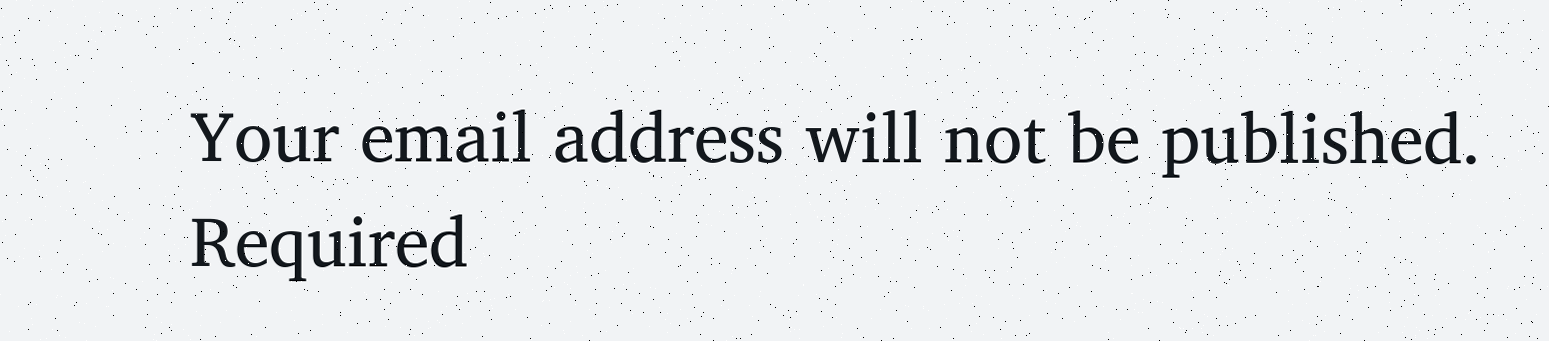Your email address will not be published. Required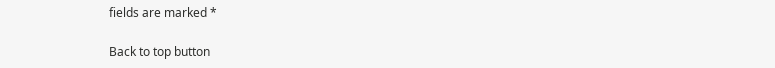fields are marked *

Back to top button